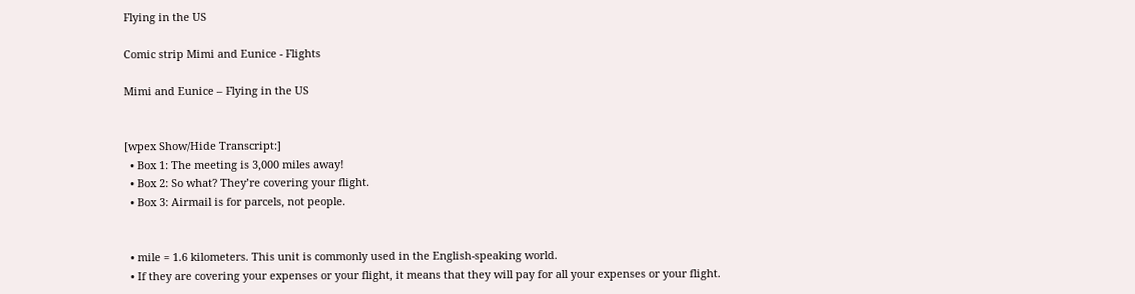Flying in the US

Comic strip Mimi and Eunice - Flights

Mimi and Eunice – Flying in the US


[wpex Show/Hide Transcript:]
  • Box 1: The meeting is 3,000 miles away!
  • Box 2: So what? They’re covering your flight.
  • Box 3: Airmail is for parcels, not people.


  • mile = 1.6 kilometers. This unit is commonly used in the English-speaking world.
  • If they are covering your expenses or your flight, it means that they will pay for all your expenses or your flight.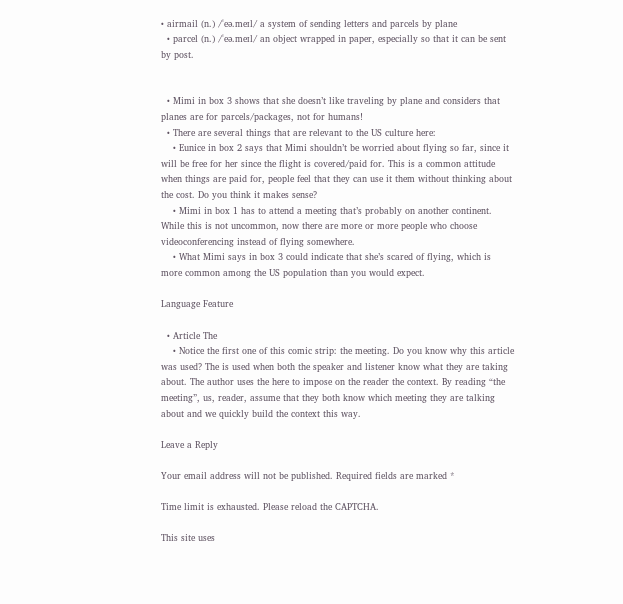• airmail (n.) /ˈeə.meɪl/ a system of sending letters and parcels by plane
  • parcel (n.) /ˈeə.meɪl/ an object wrapped in paper, especially so that it can be sent by post.


  • Mimi in box 3 shows that she doesn’t like traveling by plane and considers that planes are for parcels/packages, not for humans!
  • There are several things that are relevant to the US culture here:
    • Eunice in box 2 says that Mimi shouldn’t be worried about flying so far, since it will be free for her since the flight is covered/paid for. This is a common attitude when things are paid for, people feel that they can use it them without thinking about the cost. Do you think it makes sense?
    • Mimi in box 1 has to attend a meeting that’s probably on another continent. While this is not uncommon, now there are more or more people who choose videoconferencing instead of flying somewhere.
    • What Mimi says in box 3 could indicate that she’s scared of flying, which is more common among the US population than you would expect.

Language Feature

  • Article The
    • Notice the first one of this comic strip: the meeting. Do you know why this article was used? The is used when both the speaker and listener know what they are taking about. The author uses the here to impose on the reader the context. By reading “the meeting”, us, reader, assume that they both know which meeting they are talking about and we quickly build the context this way.

Leave a Reply

Your email address will not be published. Required fields are marked *

Time limit is exhausted. Please reload the CAPTCHA.

This site uses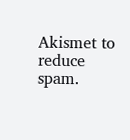Akismet to reduce spam.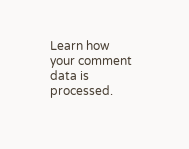Learn how your comment data is processed.